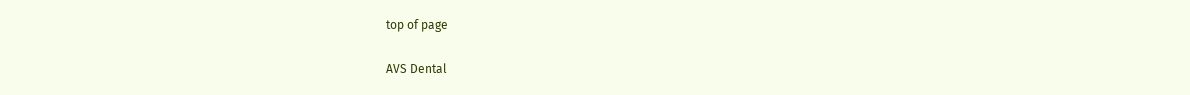top of page

AVS Dental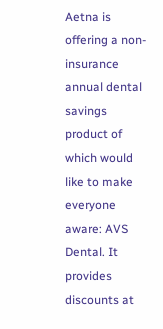Aetna is offering a non-insurance annual dental savings product of which would like to make everyone aware: AVS Dental. It provides discounts at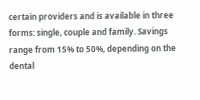certain providers and is available in three forms: single, couple and family. Savings range from 15% to 50%, depending on the dental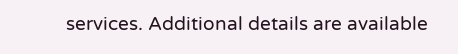services. Additional details are available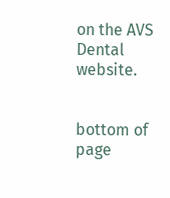on the AVS Dental website.


bottom of page